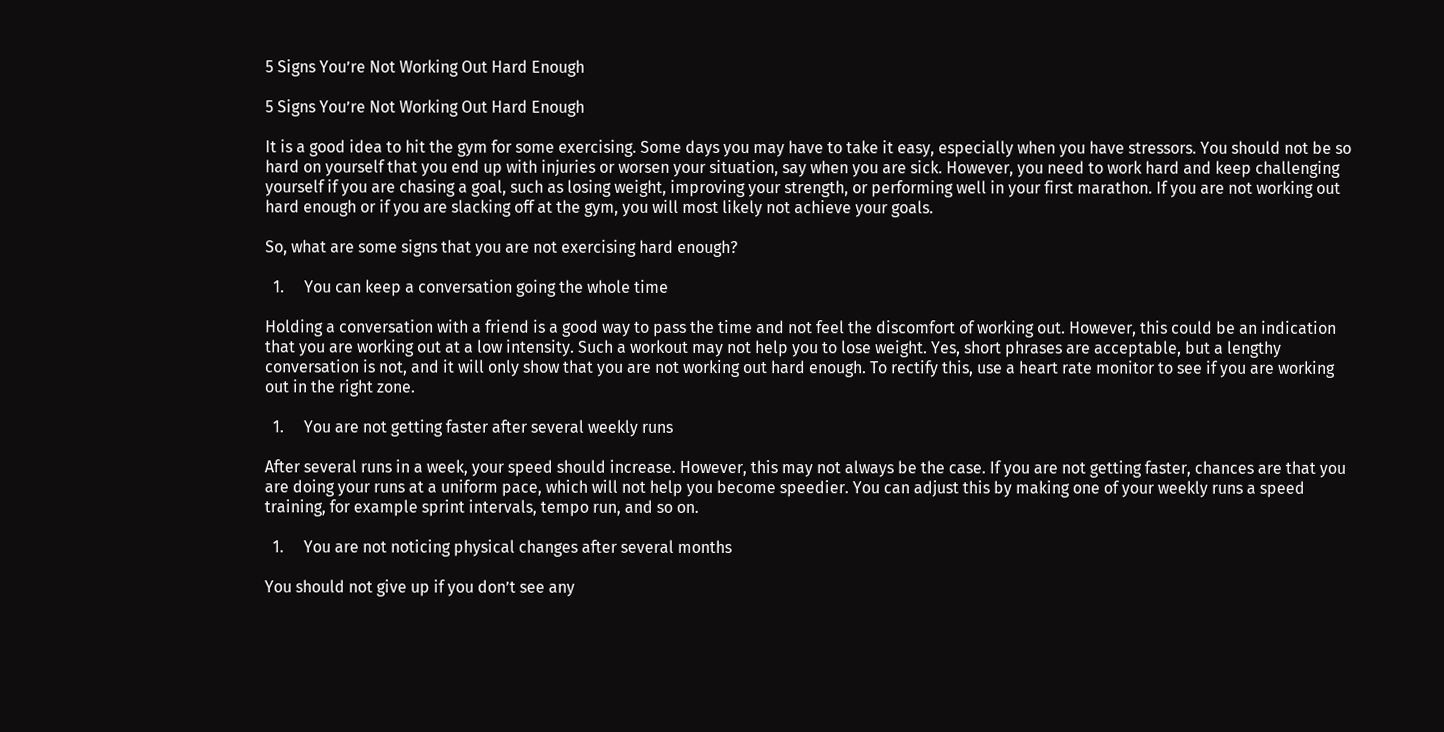5 Signs You’re Not Working Out Hard Enough

5 Signs You’re Not Working Out Hard Enough

It is a good idea to hit the gym for some exercising. Some days you may have to take it easy, especially when you have stressors. You should not be so hard on yourself that you end up with injuries or worsen your situation, say when you are sick. However, you need to work hard and keep challenging yourself if you are chasing a goal, such as losing weight, improving your strength, or performing well in your first marathon. If you are not working out hard enough or if you are slacking off at the gym, you will most likely not achieve your goals.

So, what are some signs that you are not exercising hard enough?

  1.     You can keep a conversation going the whole time

Holding a conversation with a friend is a good way to pass the time and not feel the discomfort of working out. However, this could be an indication that you are working out at a low intensity. Such a workout may not help you to lose weight. Yes, short phrases are acceptable, but a lengthy conversation is not, and it will only show that you are not working out hard enough. To rectify this, use a heart rate monitor to see if you are working out in the right zone.

  1.     You are not getting faster after several weekly runs

After several runs in a week, your speed should increase. However, this may not always be the case. If you are not getting faster, chances are that you are doing your runs at a uniform pace, which will not help you become speedier. You can adjust this by making one of your weekly runs a speed training, for example sprint intervals, tempo run, and so on.

  1.     You are not noticing physical changes after several months

You should not give up if you don’t see any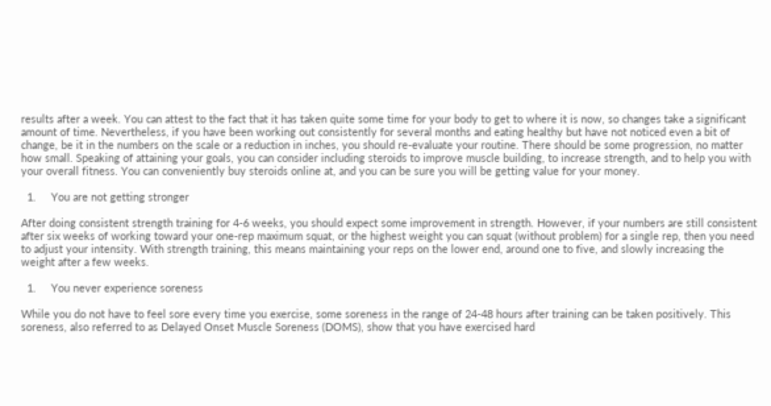results after a week. You can attest to the fact that it has taken quite some time for your body to get to where it is now, so changes take a significant amount of time. Nevertheless, if you have been working out consistently for several months and eating healthy but have not noticed even a bit of change, be it in the numbers on the scale or a reduction in inches, you should re-evaluate your routine. There should be some progression, no matter how small. Speaking of attaining your goals, you can consider including steroids to improve muscle building, to increase strength, and to help you with your overall fitness. You can conveniently buy steroids online at, and you can be sure you will be getting value for your money.

  1.     You are not getting stronger

After doing consistent strength training for 4-6 weeks, you should expect some improvement in strength. However, if your numbers are still consistent after six weeks of working toward your one-rep maximum squat, or the highest weight you can squat (without problem) for a single rep, then you need to adjust your intensity. With strength training, this means maintaining your reps on the lower end, around one to five, and slowly increasing the weight after a few weeks.

  1.     You never experience soreness

While you do not have to feel sore every time you exercise, some soreness in the range of 24-48 hours after training can be taken positively. This soreness, also referred to as Delayed Onset Muscle Soreness (DOMS), show that you have exercised hard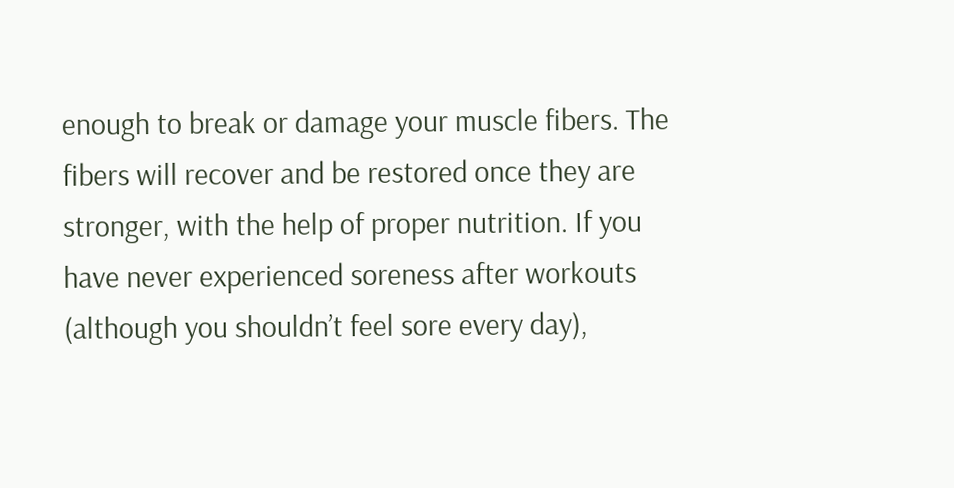enough to break or damage your muscle fibers. The fibers will recover and be restored once they are stronger, with the help of proper nutrition. If you have never experienced soreness after workouts (although you shouldn’t feel sore every day),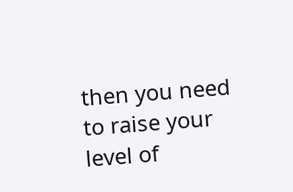then you need to raise your level of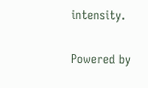intensity.

Powered by